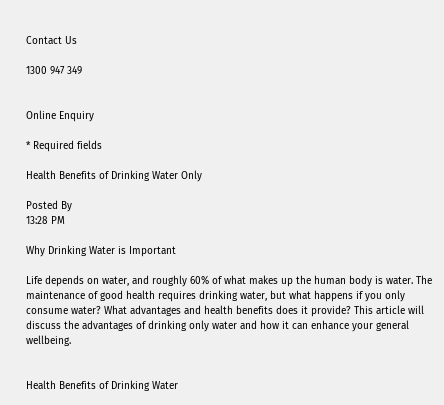Contact Us

1300 947 349


Online Enquiry

* Required fields

Health Benefits of Drinking Water Only

Posted By
13:28 PM

Why Drinking Water is Important

Life depends on water, and roughly 60% of what makes up the human body is water. The maintenance of good health requires drinking water, but what happens if you only consume water? What advantages and health benefits does it provide? This article will discuss the advantages of drinking only water and how it can enhance your general wellbeing.


Health Benefits of Drinking Water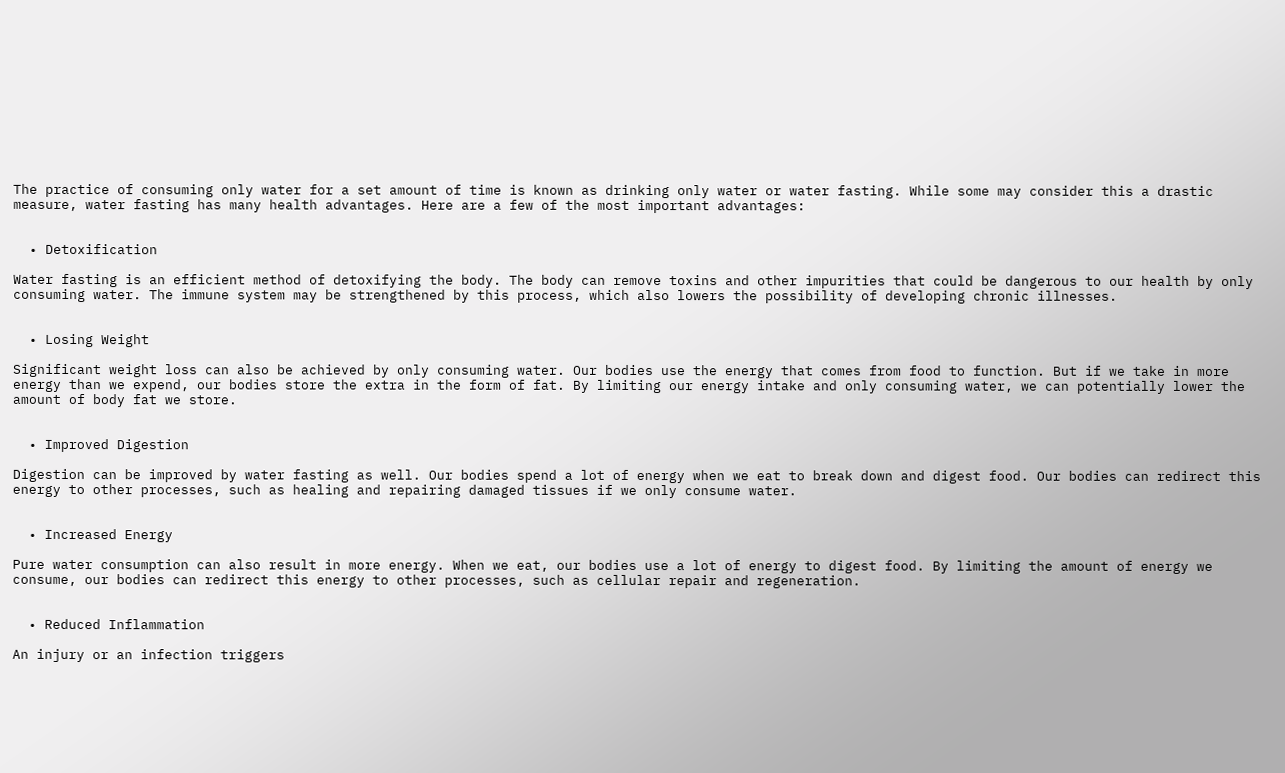The practice of consuming only water for a set amount of time is known as drinking only water or water fasting. While some may consider this a drastic measure, water fasting has many health advantages. Here are a few of the most important advantages:


  • Detoxification

Water fasting is an efficient method of detoxifying the body. The body can remove toxins and other impurities that could be dangerous to our health by only consuming water. The immune system may be strengthened by this process, which also lowers the possibility of developing chronic illnesses.


  • Losing Weight

Significant weight loss can also be achieved by only consuming water. Our bodies use the energy that comes from food to function. But if we take in more energy than we expend, our bodies store the extra in the form of fat. By limiting our energy intake and only consuming water, we can potentially lower the amount of body fat we store.


  • Improved Digestion

Digestion can be improved by water fasting as well. Our bodies spend a lot of energy when we eat to break down and digest food. Our bodies can redirect this energy to other processes, such as healing and repairing damaged tissues if we only consume water.


  • Increased Energy

Pure water consumption can also result in more energy. When we eat, our bodies use a lot of energy to digest food. By limiting the amount of energy we consume, our bodies can redirect this energy to other processes, such as cellular repair and regeneration.


  • Reduced Inflammation

An injury or an infection triggers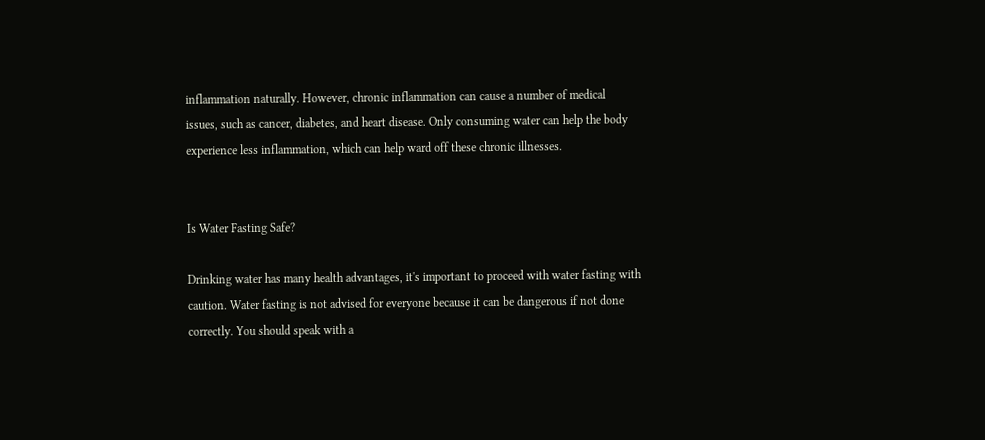inflammation naturally. However, chronic inflammation can cause a number of medical issues, such as cancer, diabetes, and heart disease. Only consuming water can help the body experience less inflammation, which can help ward off these chronic illnesses.


Is Water Fasting Safe?

Drinking water has many health advantages, it's important to proceed with water fasting with caution. Water fasting is not advised for everyone because it can be dangerous if not done correctly. You should speak with a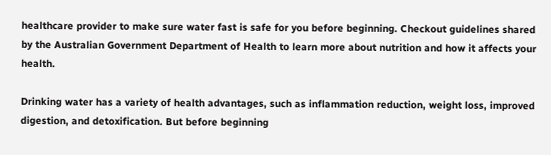healthcare provider to make sure water fast is safe for you before beginning. Checkout guidelines shared by the Australian Government Department of Health to learn more about nutrition and how it affects your health.

Drinking water has a variety of health advantages, such as inflammation reduction, weight loss, improved digestion, and detoxification. But before beginning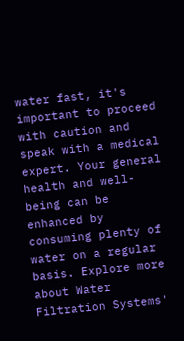water fast, it's important to proceed with caution and speak with a medical expert. Your general health and well-being can be enhanced by consuming plenty of water on a regular basis. Explore more about Water Filtration Systems'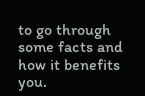to go through some facts and how it benefits you.